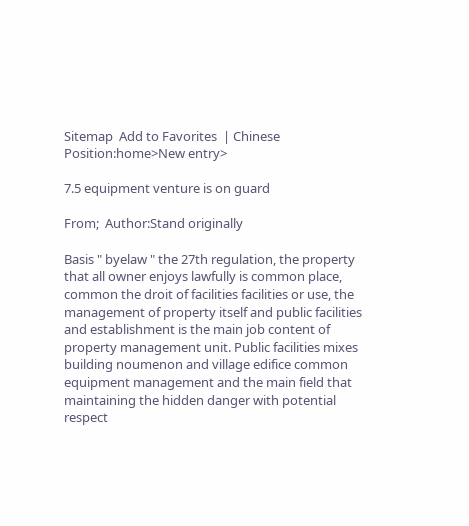Sitemap  Add to Favorites  | Chinese
Position:home>New entry>

7.5 equipment venture is on guard

From;  Author:Stand originally

Basis " byelaw " the 27th regulation, the property that all owner enjoys lawfully is common place, common the droit of facilities facilities or use, the management of property itself and public facilities and establishment is the main job content of property management unit. Public facilities mixes building noumenon and village edifice common equipment management and the main field that maintaining the hidden danger with potential respect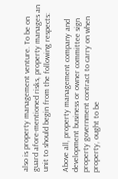also is property management venture. To be on guard afore-mentioned risks, property manages an unit to should begin from the following respects:

Above all, property management company and development business or owner committee sign property government contract to carry on when property, ought to be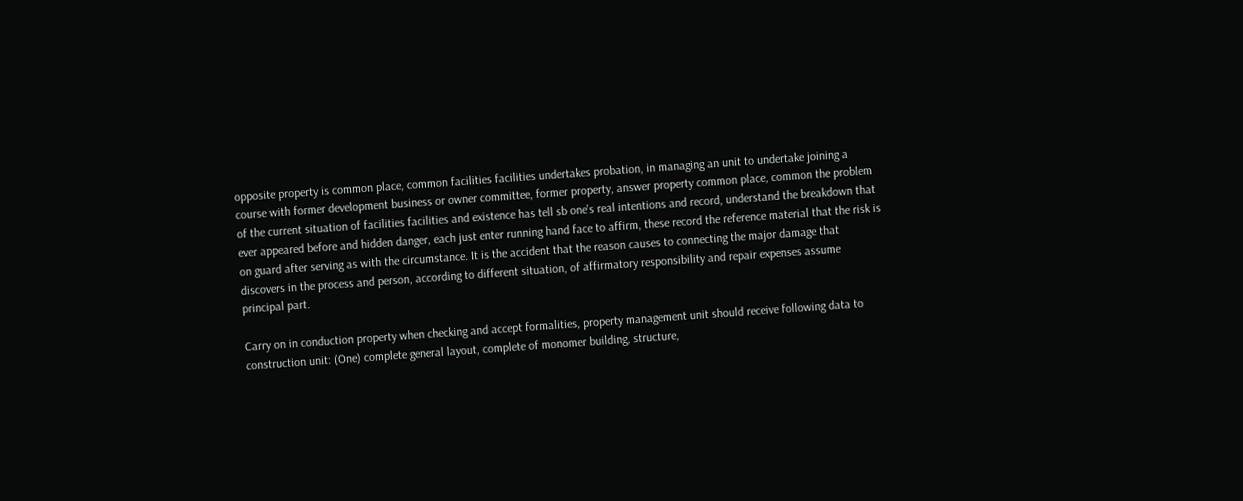opposite property is common place, common facilities facilities undertakes probation, in managing an unit to undertake joining a course with former development business or owner committee, former property, answer property common place, common the problem of the current situation of facilities facilities and existence has tell sb one's real intentions and record, understand the breakdown that ever appeared before and hidden danger, each just enter running hand face to affirm, these record the reference material that the risk is on guard after serving as with the circumstance. It is the accident that the reason causes to connecting the major damage that discovers in the process and person, according to different situation, of affirmatory responsibility and repair expenses assume principal part.

Carry on in conduction property when checking and accept formalities, property management unit should receive following data to construction unit: (One) complete general layout, complete of monomer building, structure,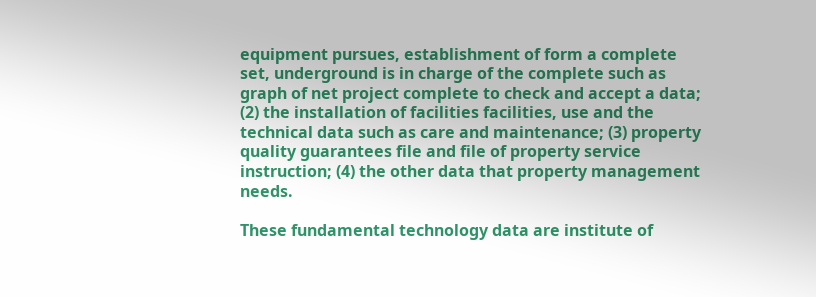equipment pursues, establishment of form a complete set, underground is in charge of the complete such as graph of net project complete to check and accept a data; (2) the installation of facilities facilities, use and the technical data such as care and maintenance; (3) property quality guarantees file and file of property service instruction; (4) the other data that property management needs.

These fundamental technology data are institute of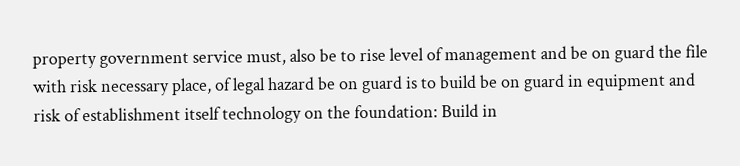property government service must, also be to rise level of management and be on guard the file with risk necessary place, of legal hazard be on guard is to build be on guard in equipment and risk of establishment itself technology on the foundation: Build in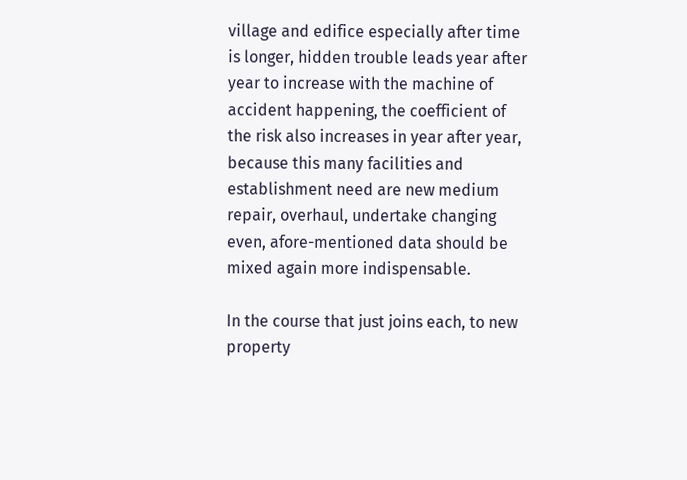village and edifice especially after time is longer, hidden trouble leads year after year to increase with the machine of accident happening, the coefficient of the risk also increases in year after year, because this many facilities and establishment need are new medium repair, overhaul, undertake changing even, afore-mentioned data should be mixed again more indispensable.

In the course that just joins each, to new property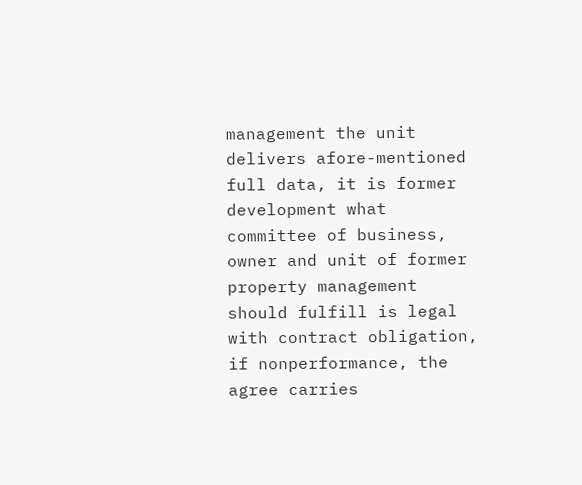management the unit delivers afore-mentioned full data, it is former development what committee of business, owner and unit of former property management should fulfill is legal with contract obligation, if nonperformance, the agree carries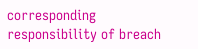corresponding responsibility of breach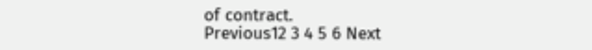of contract.
Previous12 3 4 5 6 Next